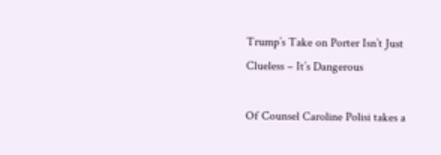Trump’s Take on Porter Isn’t Just Clueless – It’s Dangerous

Of Counsel Caroline Polisi takes a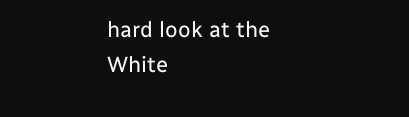hard look at the White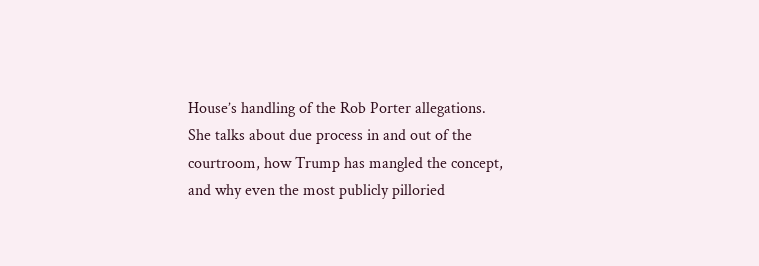House’s handling of the Rob Porter allegations. She talks about due process in and out of the courtroom, how Trump has mangled the concept, and why even the most publicly pilloried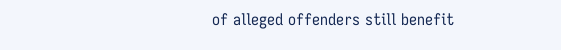of alleged offenders still benefit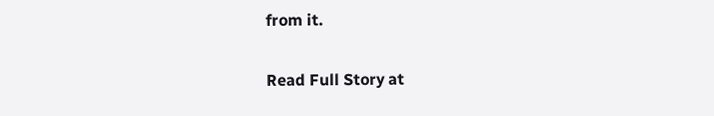from it.

Read Full Story at